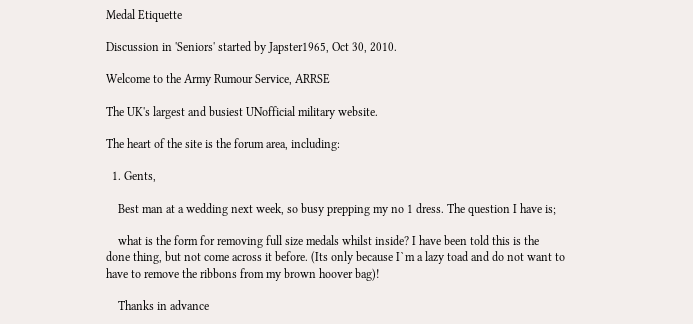Medal Etiquette

Discussion in 'Seniors' started by Japster1965, Oct 30, 2010.

Welcome to the Army Rumour Service, ARRSE

The UK's largest and busiest UNofficial military website.

The heart of the site is the forum area, including:

  1. Gents,

    Best man at a wedding next week, so busy prepping my no 1 dress. The question I have is;

    what is the form for removing full size medals whilst inside? I have been told this is the done thing, but not come across it before. (Its only because I`m a lazy toad and do not want to have to remove the ribbons from my brown hoover bag)!

    Thanks in advance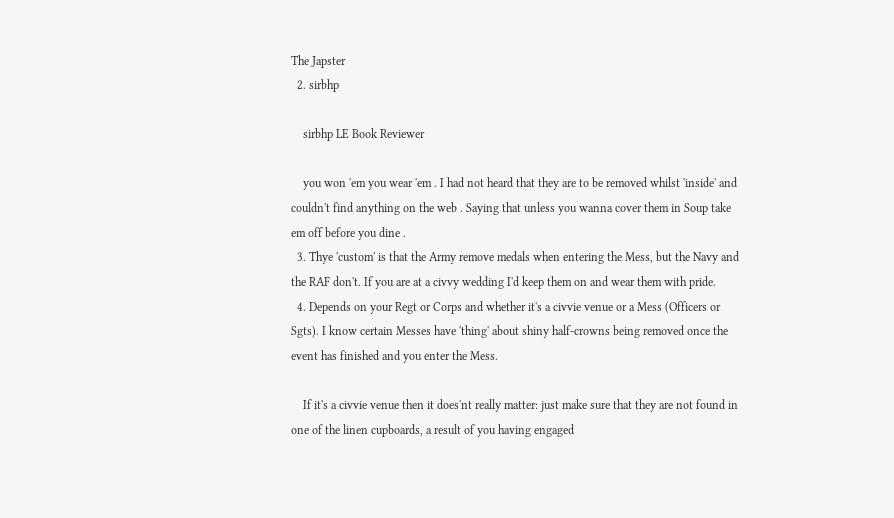The Japster
  2. sirbhp

    sirbhp LE Book Reviewer

    you won 'em you wear 'em . I had not heard that they are to be removed whilst 'inside' and couldn't find anything on the web . Saying that unless you wanna cover them in Soup take em off before you dine .
  3. Thye 'custom' is that the Army remove medals when entering the Mess, but the Navy and the RAF don't. If you are at a civvy wedding I'd keep them on and wear them with pride.
  4. Depends on your Regt or Corps and whether it's a civvie venue or a Mess (Officers or Sgts). I know certain Messes have 'thing' about shiny half-crowns being removed once the event has finished and you enter the Mess.

    If it's a civvie venue then it does'nt really matter: just make sure that they are not found in one of the linen cupboards, a result of you having engaged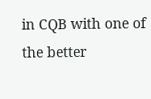in CQB with one of the better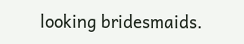looking bridesmaids.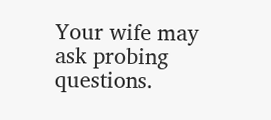Your wife may ask probing questions.